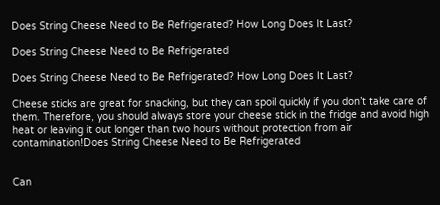Does String Cheese Need to Be Refrigerated? How Long Does It Last?

Does String Cheese Need to Be Refrigerated

Does String Cheese Need to Be Refrigerated? How Long Does It Last?

Cheese sticks are great for snacking, but they can spoil quickly if you don’t take care of them. Therefore, you should always store your cheese stick in the fridge and avoid high heat or leaving it out longer than two hours without protection from air contamination!Does String Cheese Need to Be Refrigerated


Can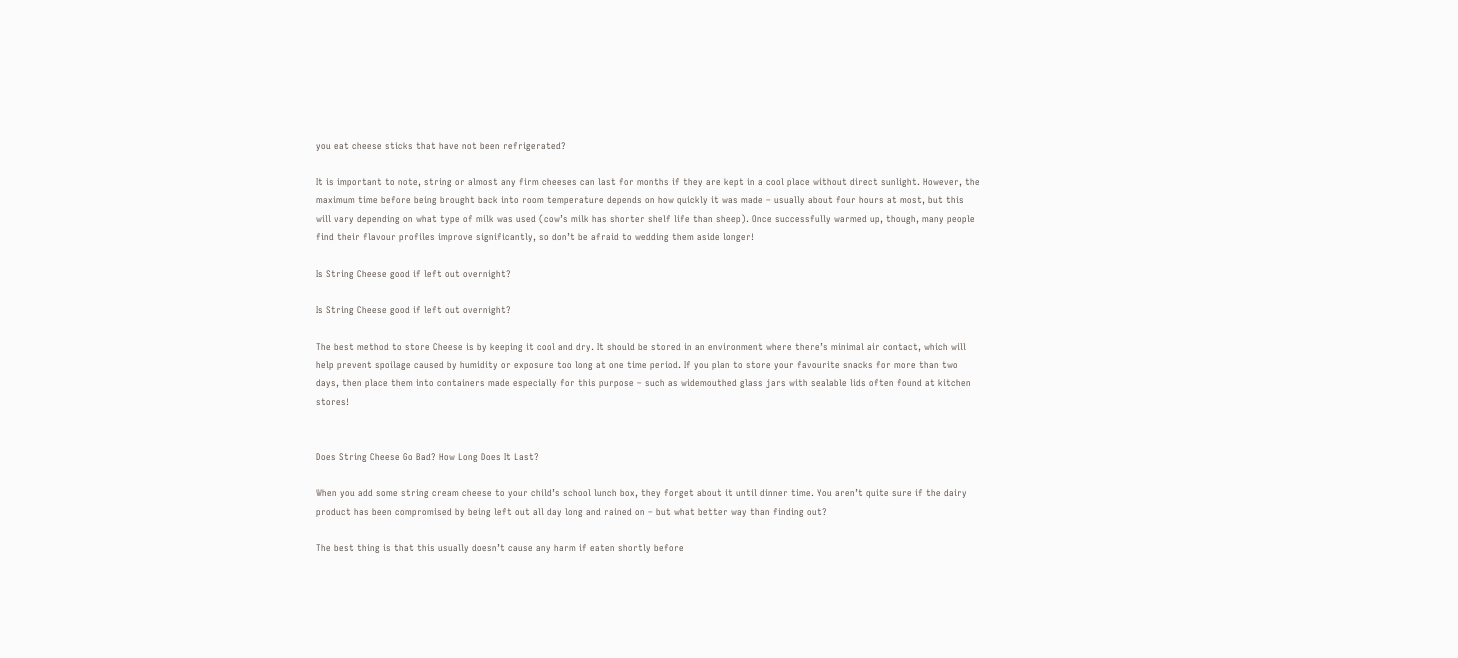you eat cheese sticks that have not been refrigerated?

It is important to note, string or almost any firm cheeses can last for months if they are kept in a cool place without direct sunlight. However, the maximum time before being brought back into room temperature depends on how quickly it was made – usually about four hours at most, but this will vary depending on what type of milk was used (cow’s milk has shorter shelf life than sheep). Once successfully warmed up, though, many people find their flavour profiles improve significantly, so don’t be afraid to wedding them aside longer!

Is String Cheese good if left out overnight?

Is String Cheese good if left out overnight?

The best method to store Cheese is by keeping it cool and dry. It should be stored in an environment where there’s minimal air contact, which will help prevent spoilage caused by humidity or exposure too long at one time period. If you plan to store your favourite snacks for more than two days, then place them into containers made especially for this purpose – such as widemouthed glass jars with sealable lids often found at kitchen stores!


Does String Cheese Go Bad? How Long Does It Last?

When you add some string cream cheese to your child’s school lunch box, they forget about it until dinner time. You aren’t quite sure if the dairy product has been compromised by being left out all day long and rained on – but what better way than finding out?

The best thing is that this usually doesn’t cause any harm if eaten shortly before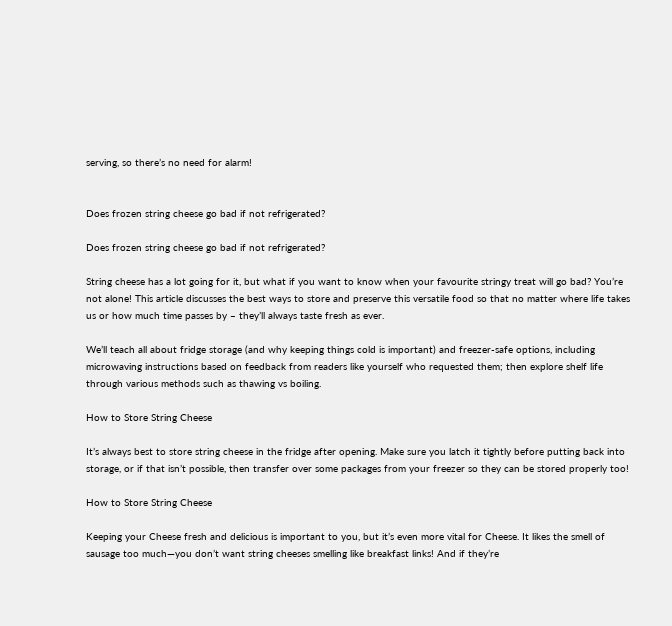serving, so there’s no need for alarm!


Does frozen string cheese go bad if not refrigerated?

Does frozen string cheese go bad if not refrigerated?

String cheese has a lot going for it, but what if you want to know when your favourite stringy treat will go bad? You’re not alone! This article discusses the best ways to store and preserve this versatile food so that no matter where life takes us or how much time passes by – they’ll always taste fresh as ever.

We’ll teach all about fridge storage (and why keeping things cold is important) and freezer-safe options, including microwaving instructions based on feedback from readers like yourself who requested them; then explore shelf life through various methods such as thawing vs boiling.

How to Store String Cheese

It’s always best to store string cheese in the fridge after opening. Make sure you latch it tightly before putting back into storage, or if that isn’t possible, then transfer over some packages from your freezer so they can be stored properly too!

How to Store String Cheese

Keeping your Cheese fresh and delicious is important to you, but it’s even more vital for Cheese. It likes the smell of sausage too much—you don’t want string cheeses smelling like breakfast links! And if they’re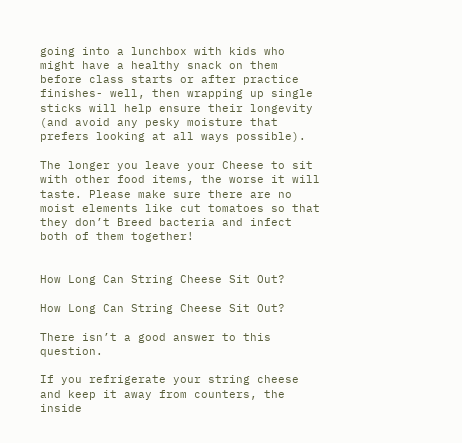going into a lunchbox with kids who might have a healthy snack on them before class starts or after practice finishes- well, then wrapping up single sticks will help ensure their longevity (and avoid any pesky moisture that prefers looking at all ways possible).

The longer you leave your Cheese to sit with other food items, the worse it will taste. Please make sure there are no moist elements like cut tomatoes so that they don’t Breed bacteria and infect both of them together!


How Long Can String Cheese Sit Out?

How Long Can String Cheese Sit Out?

There isn’t a good answer to this question.

If you refrigerate your string cheese and keep it away from counters, the inside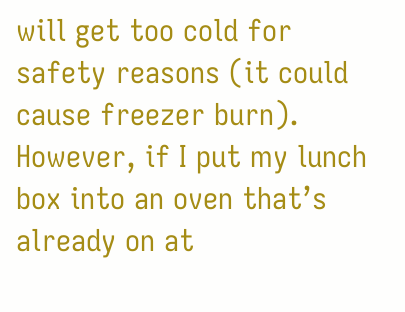will get too cold for safety reasons (it could cause freezer burn). However, if I put my lunch box into an oven that’s already on at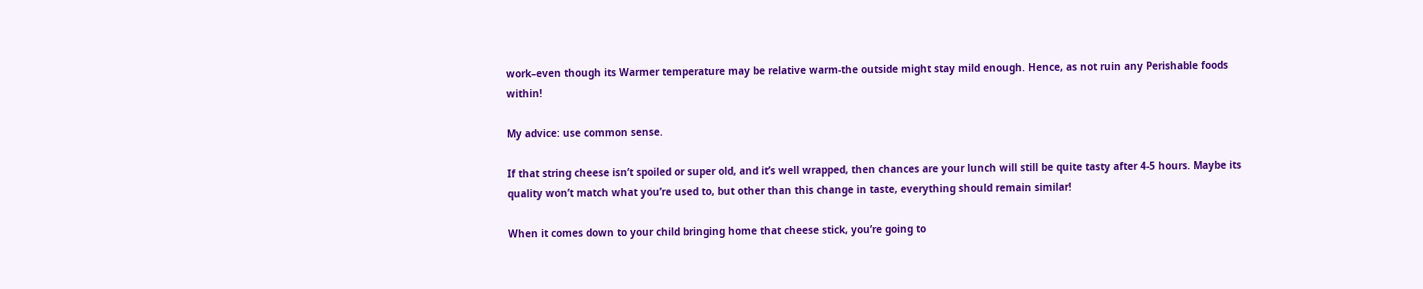work–even though its Warmer temperature may be relative warm-the outside might stay mild enough. Hence, as not ruin any Perishable foods within!

My advice: use common sense.

If that string cheese isn’t spoiled or super old, and it’s well wrapped, then chances are your lunch will still be quite tasty after 4-5 hours. Maybe its quality won’t match what you’re used to, but other than this change in taste, everything should remain similar!

When it comes down to your child bringing home that cheese stick, you’re going to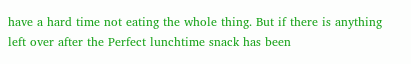have a hard time not eating the whole thing. But if there is anything left over after the Perfect lunchtime snack has been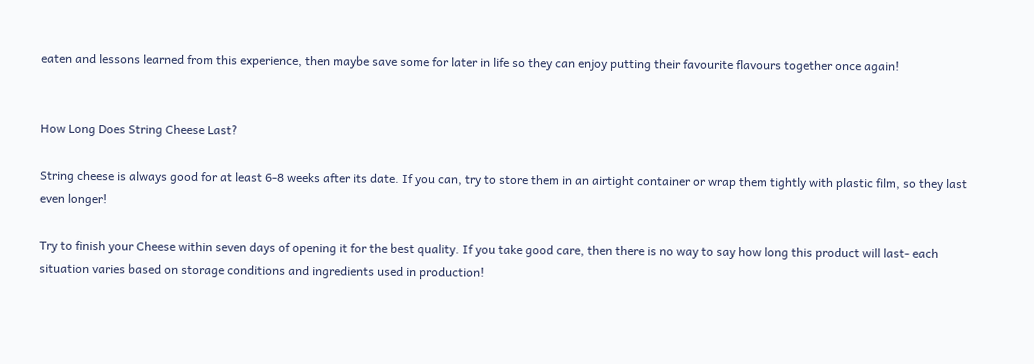eaten and lessons learned from this experience, then maybe save some for later in life so they can enjoy putting their favourite flavours together once again!


How Long Does String Cheese Last?

String cheese is always good for at least 6-8 weeks after its date. If you can, try to store them in an airtight container or wrap them tightly with plastic film, so they last even longer!

Try to finish your Cheese within seven days of opening it for the best quality. If you take good care, then there is no way to say how long this product will last- each situation varies based on storage conditions and ingredients used in production!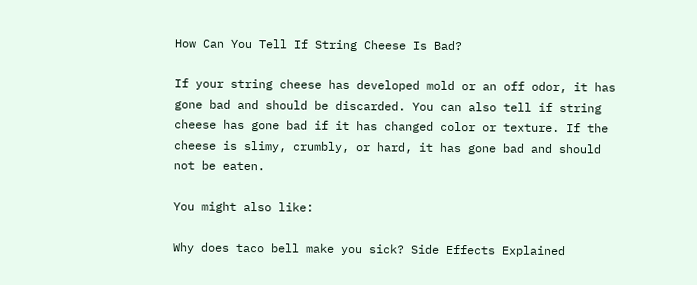How Can You Tell If String Cheese Is Bad?

If your string cheese has developed mold or an off odor, it has gone bad and should be discarded. You can also tell if string cheese has gone bad if it has changed color or texture. If the cheese is slimy, crumbly, or hard, it has gone bad and should not be eaten.

You might also like:

Why does taco bell make you sick? Side Effects Explained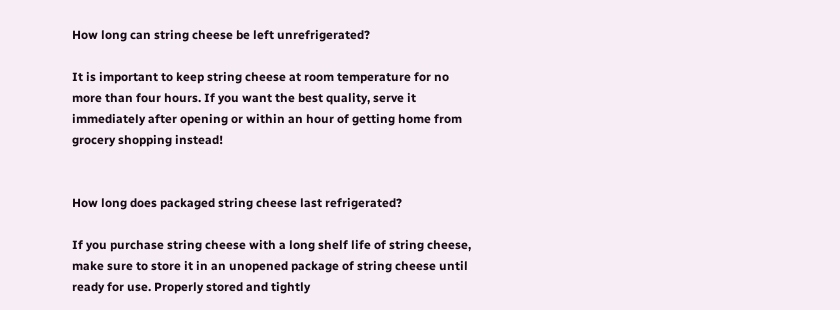How long can string cheese be left unrefrigerated?

It is important to keep string cheese at room temperature for no more than four hours. If you want the best quality, serve it immediately after opening or within an hour of getting home from grocery shopping instead!


How long does packaged string cheese last refrigerated?

If you purchase string cheese with a long shelf life of string cheese, make sure to store it in an unopened package of string cheese until ready for use. Properly stored and tightly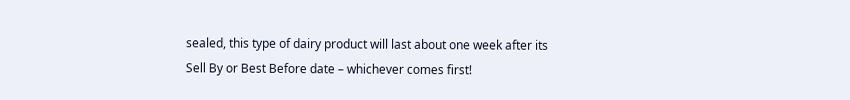sealed, this type of dairy product will last about one week after its Sell By or Best Before date – whichever comes first!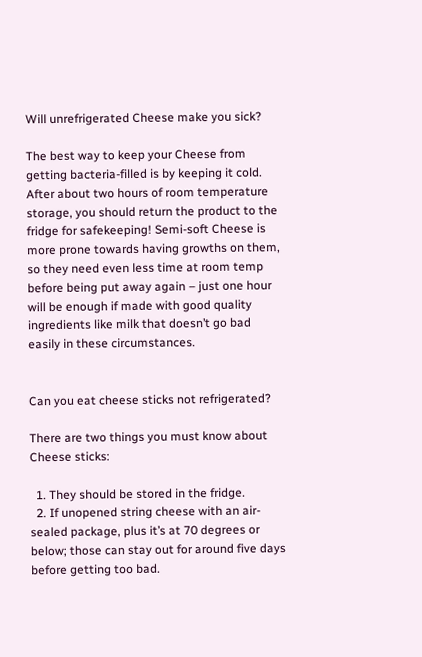Will unrefrigerated Cheese make you sick?

The best way to keep your Cheese from getting bacteria-filled is by keeping it cold. After about two hours of room temperature storage, you should return the product to the fridge for safekeeping! Semi-soft Cheese is more prone towards having growths on them, so they need even less time at room temp before being put away again – just one hour will be enough if made with good quality ingredients like milk that doesn’t go bad easily in these circumstances.


Can you eat cheese sticks not refrigerated?

There are two things you must know about Cheese sticks:

  1. They should be stored in the fridge.
  2. If unopened string cheese with an air-sealed package, plus it’s at 70 degrees or below; those can stay out for around five days before getting too bad.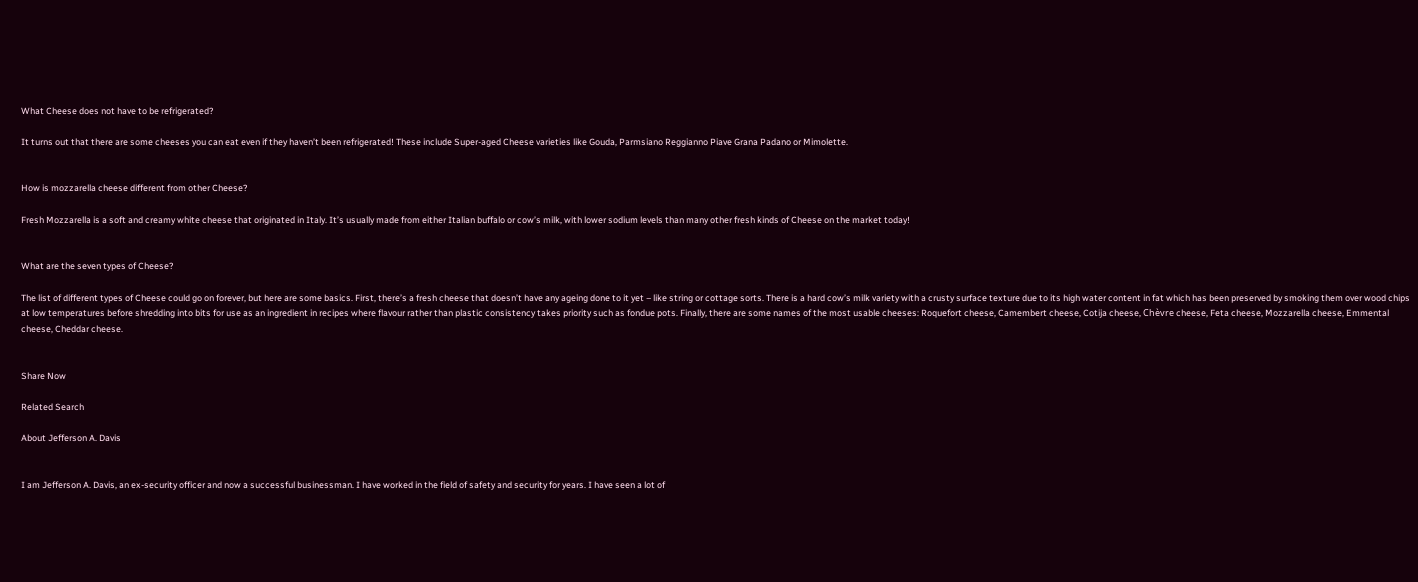What Cheese does not have to be refrigerated?

It turns out that there are some cheeses you can eat even if they haven’t been refrigerated! These include Super-aged Cheese varieties like Gouda, Parmsiano Reggianno Piave Grana Padano or Mimolette.


How is mozzarella cheese different from other Cheese?

Fresh Mozzarella is a soft and creamy white cheese that originated in Italy. It’s usually made from either Italian buffalo or cow’s milk, with lower sodium levels than many other fresh kinds of Cheese on the market today!


What are the seven types of Cheese?

The list of different types of Cheese could go on forever, but here are some basics. First, there’s a fresh cheese that doesn’t have any ageing done to it yet – like string or cottage sorts. There is a hard cow’s milk variety with a crusty surface texture due to its high water content in fat which has been preserved by smoking them over wood chips at low temperatures before shredding into bits for use as an ingredient in recipes where flavour rather than plastic consistency takes priority such as fondue pots. Finally, there are some names of the most usable cheeses: Roquefort cheese, Camembert cheese, Cotija cheese, Chèvre cheese, Feta cheese, Mozzarella cheese, Emmental cheese, Cheddar cheese.


Share Now

Related Search

About Jefferson A. Davis


I am Jefferson A. Davis, an ex-security officer and now a successful businessman. I have worked in the field of safety and security for years. I have seen a lot of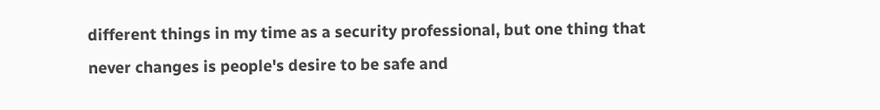different things in my time as a security professional, but one thing that never changes is people's desire to be safe and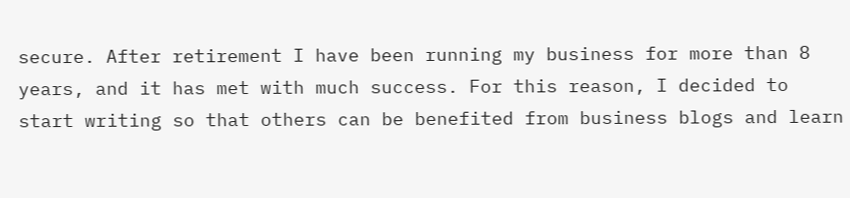secure. After retirement I have been running my business for more than 8 years, and it has met with much success. For this reason, I decided to start writing so that others can be benefited from business blogs and learn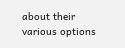about their various options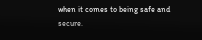when it comes to being safe and secure.